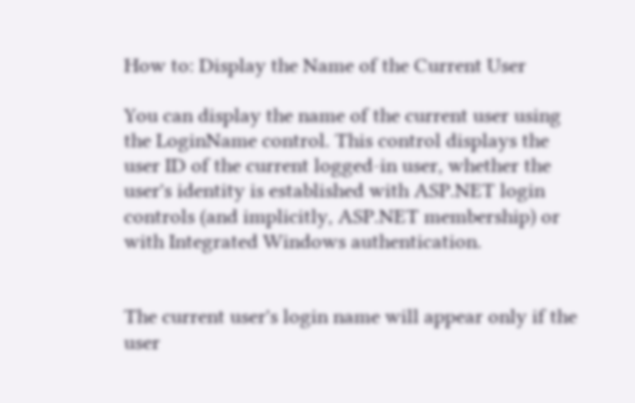How to: Display the Name of the Current User

You can display the name of the current user using the LoginName control. This control displays the user ID of the current logged-in user, whether the user's identity is established with ASP.NET login controls (and implicitly, ASP.NET membership) or with Integrated Windows authentication.


The current user's login name will appear only if the user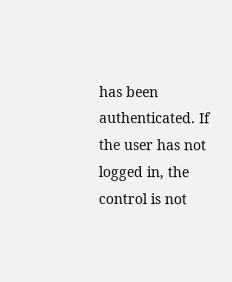has been authenticated. If the user has not logged in, the control is not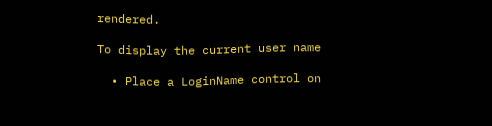rendered.

To display the current user name

  • Place a LoginName control on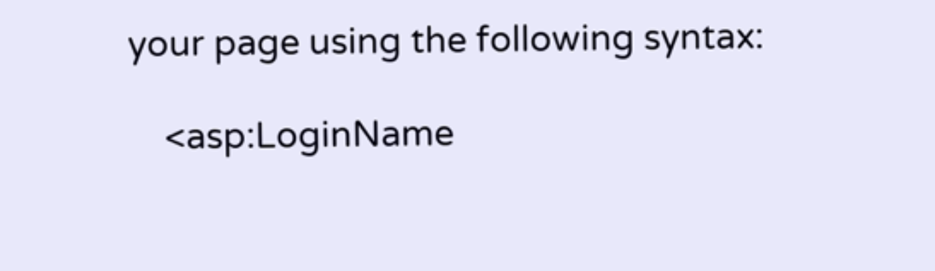your page using the following syntax:

    <asp:LoginName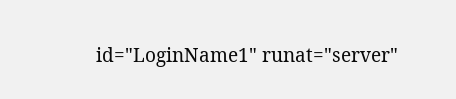id="LoginName1" runat="server"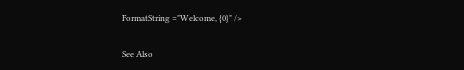FormatString ="Welcome, {0}" />

See Also